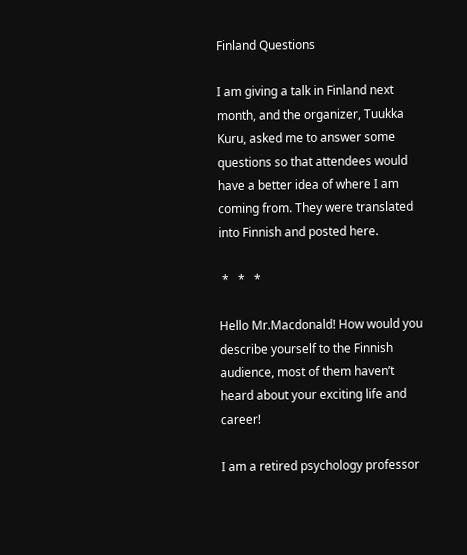Finland Questions

I am giving a talk in Finland next month, and the organizer, Tuukka Kuru, asked me to answer some questions so that attendees would have a better idea of where I am coming from. They were translated into Finnish and posted here.

 *   *   *

Hello Mr.Macdonald! How would you describe yourself to the Finnish audience, most of them haven’t heard about your exciting life and career!

I am a retired psychology professor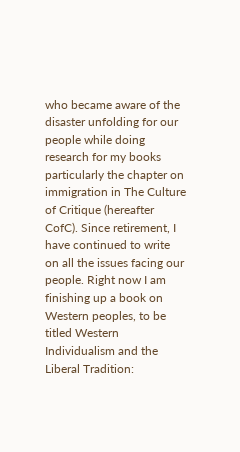who became aware of the disaster unfolding for our people while doing research for my books particularly the chapter on immigration in The Culture of Critique (hereafter CofC). Since retirement, I have continued to write on all the issues facing our people. Right now I am finishing up a book on Western peoples, to be titled Western Individualism and the Liberal Tradition: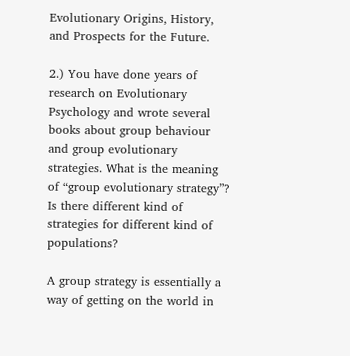Evolutionary Origins, History, and Prospects for the Future.

2.) You have done years of research on Evolutionary Psychology and wrote several books about group behaviour and group evolutionary strategies. What is the meaning of “group evolutionary strategy”? Is there different kind of strategies for different kind of populations?

A group strategy is essentially a way of getting on the world in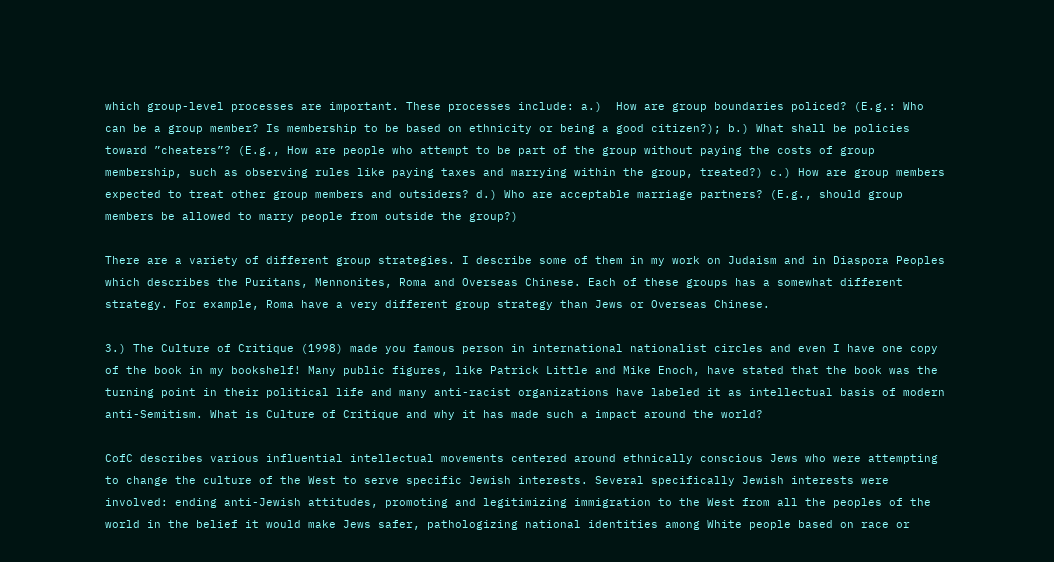which group-level processes are important. These processes include: a.)  How are group boundaries policed? (E.g.: Who can be a group member? Is membership to be based on ethnicity or being a good citizen?); b.) What shall be policies toward ”cheaters”? (E.g., How are people who attempt to be part of the group without paying the costs of group membership, such as observing rules like paying taxes and marrying within the group, treated?) c.) How are group members expected to treat other group members and outsiders? d.) Who are acceptable marriage partners? (E.g., should group members be allowed to marry people from outside the group?)

There are a variety of different group strategies. I describe some of them in my work on Judaism and in Diaspora Peoples which describes the Puritans, Mennonites, Roma and Overseas Chinese. Each of these groups has a somewhat different strategy. For example, Roma have a very different group strategy than Jews or Overseas Chinese.

3.) The Culture of Critique (1998) made you famous person in international nationalist circles and even I have one copy of the book in my bookshelf! Many public figures, like Patrick Little and Mike Enoch, have stated that the book was the turning point in their political life and many anti-racist organizations have labeled it as intellectual basis of modern anti-Semitism. What is Culture of Critique and why it has made such a impact around the world?

CofC describes various influential intellectual movements centered around ethnically conscious Jews who were attempting to change the culture of the West to serve specific Jewish interests. Several specifically Jewish interests were involved: ending anti-Jewish attitudes, promoting and legitimizing immigration to the West from all the peoples of the world in the belief it would make Jews safer, pathologizing national identities among White people based on race or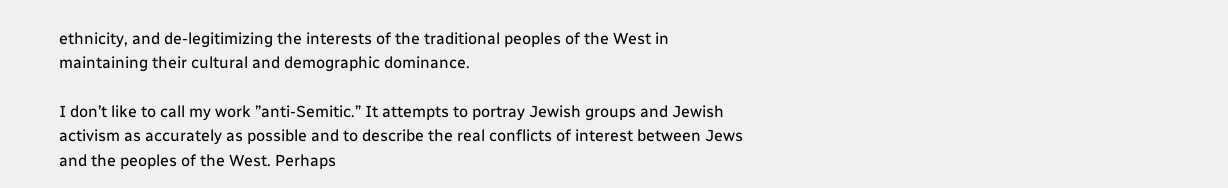ethnicity, and de-legitimizing the interests of the traditional peoples of the West in maintaining their cultural and demographic dominance.

I don’t like to call my work ”anti-Semitic.” It attempts to portray Jewish groups and Jewish activism as accurately as possible and to describe the real conflicts of interest between Jews and the peoples of the West. Perhaps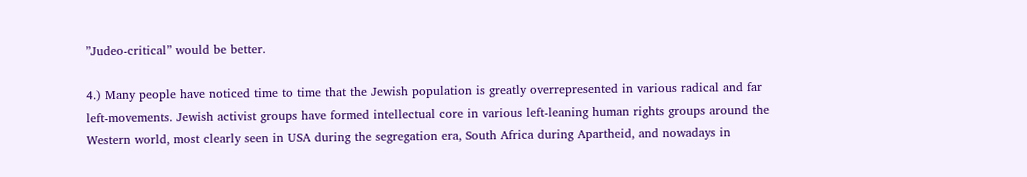”Judeo-critical” would be better.

4.) Many people have noticed time to time that the Jewish population is greatly overrepresented in various radical and far left-movements. Jewish activist groups have formed intellectual core in various left-leaning human rights groups around the Western world, most clearly seen in USA during the segregation era, South Africa during Apartheid, and nowadays in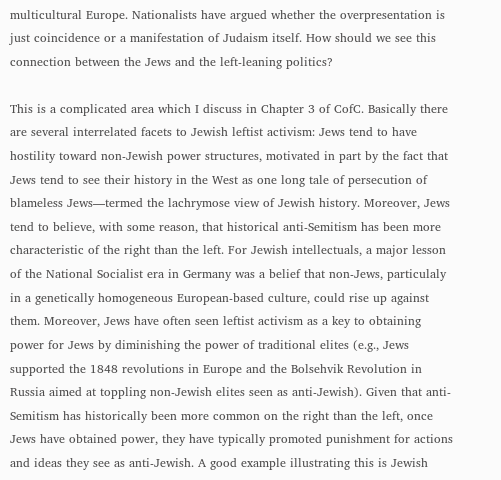multicultural Europe. Nationalists have argued whether the overpresentation is just coincidence or a manifestation of Judaism itself. How should we see this connection between the Jews and the left-leaning politics?

This is a complicated area which I discuss in Chapter 3 of CofC. Basically there are several interrelated facets to Jewish leftist activism: Jews tend to have hostility toward non-Jewish power structures, motivated in part by the fact that Jews tend to see their history in the West as one long tale of persecution of blameless Jews—termed the lachrymose view of Jewish history. Moreover, Jews tend to believe, with some reason, that historical anti-Semitism has been more characteristic of the right than the left. For Jewish intellectuals, a major lesson of the National Socialist era in Germany was a belief that non-Jews, particulaly in a genetically homogeneous European-based culture, could rise up against them. Moreover, Jews have often seen leftist activism as a key to obtaining power for Jews by diminishing the power of traditional elites (e.g., Jews supported the 1848 revolutions in Europe and the Bolsehvik Revolution in Russia aimed at toppling non-Jewish elites seen as anti-Jewish). Given that anti-Semitism has historically been more common on the right than the left, once Jews have obtained power, they have typically promoted punishment for actions and ideas they see as anti-Jewish. A good example illustrating this is Jewish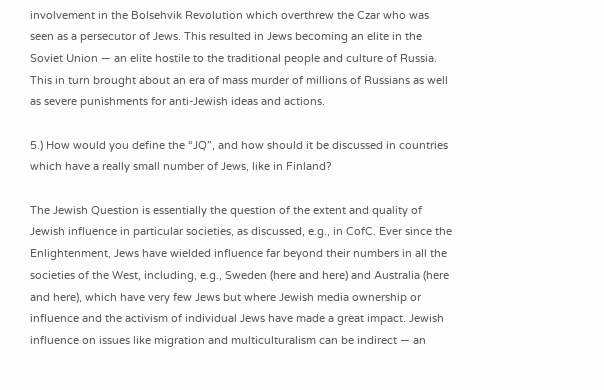involvement in the Bolsehvik Revolution which overthrew the Czar who was seen as a persecutor of Jews. This resulted in Jews becoming an elite in the Soviet Union — an elite hostile to the traditional people and culture of Russia. This in turn brought about an era of mass murder of millions of Russians as well as severe punishments for anti-Jewish ideas and actions.

5.) How would you define the “JQ”, and how should it be discussed in countries which have a really small number of Jews, like in Finland?

The Jewish Question is essentially the question of the extent and quality of Jewish influence in particular societies, as discussed, e.g., in CofC. Ever since the Enlightenment, Jews have wielded influence far beyond their numbers in all the societies of the West, including, e.g., Sweden (here and here) and Australia (here and here), which have very few Jews but where Jewish media ownership or influence and the activism of individual Jews have made a great impact. Jewish influence on issues like migration and multiculturalism can be indirect — an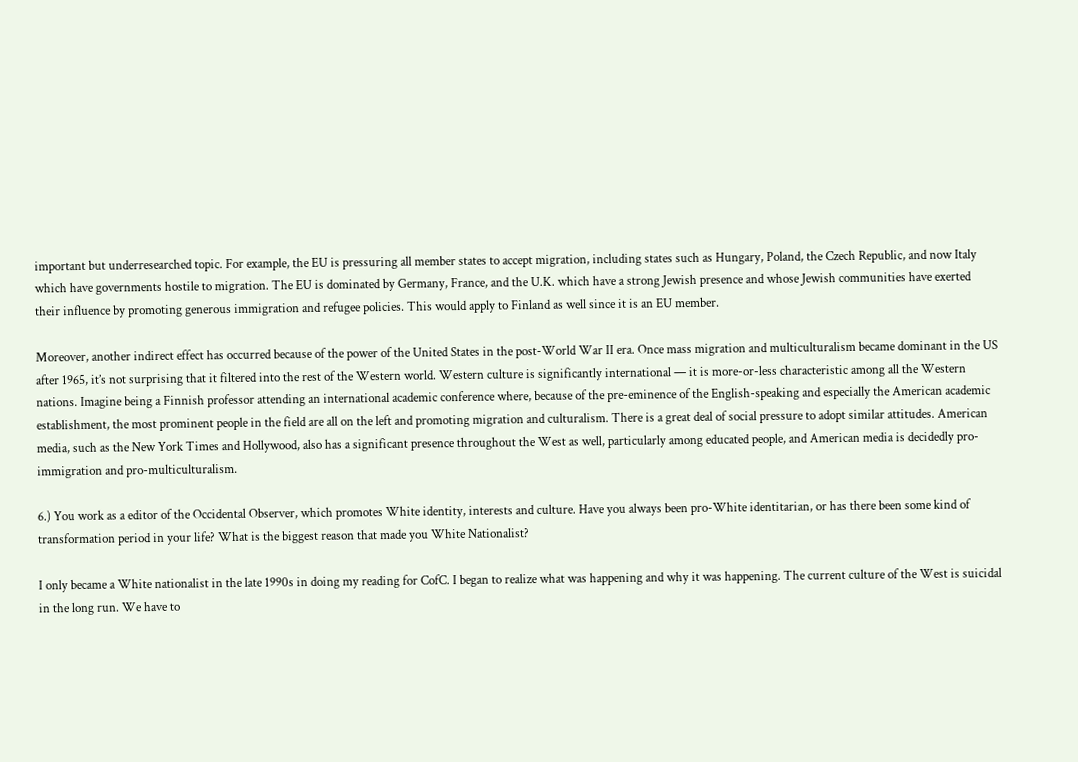important but underresearched topic. For example, the EU is pressuring all member states to accept migration, including states such as Hungary, Poland, the Czech Republic, and now Italy which have governments hostile to migration. The EU is dominated by Germany, France, and the U.K. which have a strong Jewish presence and whose Jewish communities have exerted their influence by promoting generous immigration and refugee policies. This would apply to Finland as well since it is an EU member.

Moreover, another indirect effect has occurred because of the power of the United States in the post-World War II era. Once mass migration and multiculturalism became dominant in the US after 1965, it’s not surprising that it filtered into the rest of the Western world. Western culture is significantly international — it is more-or-less characteristic among all the Western nations. Imagine being a Finnish professor attending an international academic conference where, because of the pre-eminence of the English-speaking and especially the American academic establishment, the most prominent people in the field are all on the left and promoting migration and culturalism. There is a great deal of social pressure to adopt similar attitudes. American media, such as the New York Times and Hollywood, also has a significant presence throughout the West as well, particularly among educated people, and American media is decidedly pro-immigration and pro-multiculturalism.

6.) You work as a editor of the Occidental Observer, which promotes White identity, interests and culture. Have you always been pro-White identitarian, or has there been some kind of transformation period in your life? What is the biggest reason that made you White Nationalist?

I only became a White nationalist in the late 1990s in doing my reading for CofC. I began to realize what was happening and why it was happening. The current culture of the West is suicidal in the long run. We have to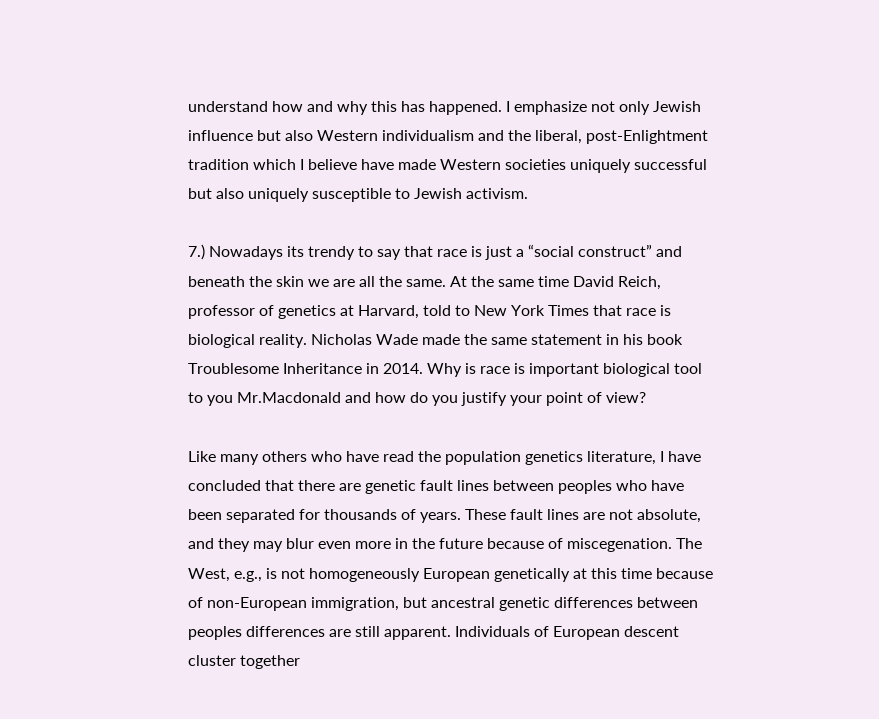understand how and why this has happened. I emphasize not only Jewish influence but also Western individualism and the liberal, post-Enlightment tradition which I believe have made Western societies uniquely successful but also uniquely susceptible to Jewish activism.

7.) Nowadays its trendy to say that race is just a “social construct” and beneath the skin we are all the same. At the same time David Reich, professor of genetics at Harvard, told to New York Times that race is biological reality. Nicholas Wade made the same statement in his book Troublesome Inheritance in 2014. Why is race is important biological tool to you Mr.Macdonald and how do you justify your point of view?

Like many others who have read the population genetics literature, I have concluded that there are genetic fault lines between peoples who have been separated for thousands of years. These fault lines are not absolute, and they may blur even more in the future because of miscegenation. The West, e.g., is not homogeneously European genetically at this time because of non-European immigration, but ancestral genetic differences between peoples differences are still apparent. Individuals of European descent cluster together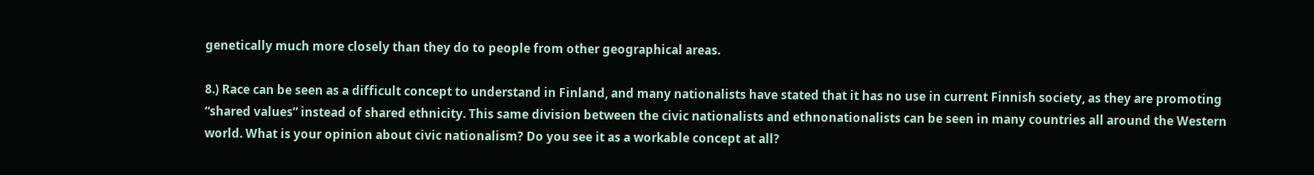genetically much more closely than they do to people from other geographical areas.

8.) Race can be seen as a difficult concept to understand in Finland, and many nationalists have stated that it has no use in current Finnish society, as they are promoting “shared values” instead of shared ethnicity. This same division between the civic nationalists and ethnonationalists can be seen in many countries all around the Western world. What is your opinion about civic nationalism? Do you see it as a workable concept at all?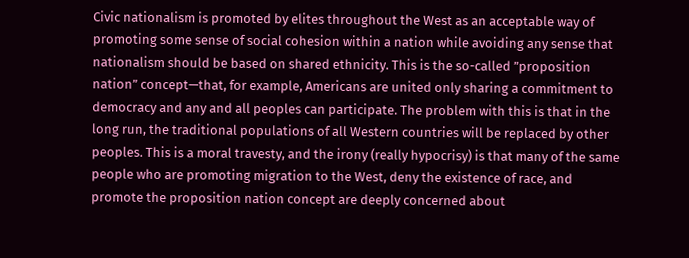Civic nationalism is promoted by elites throughout the West as an acceptable way of promoting some sense of social cohesion within a nation while avoiding any sense that nationalism should be based on shared ethnicity. This is the so-called ”proposition nation” concept—that, for example, Americans are united only sharing a commitment to democracy and any and all peoples can participate. The problem with this is that in the long run, the traditional populations of all Western countries will be replaced by other peoples. This is a moral travesty, and the irony (really hypocrisy) is that many of the same people who are promoting migration to the West, deny the existence of race, and promote the proposition nation concept are deeply concerned about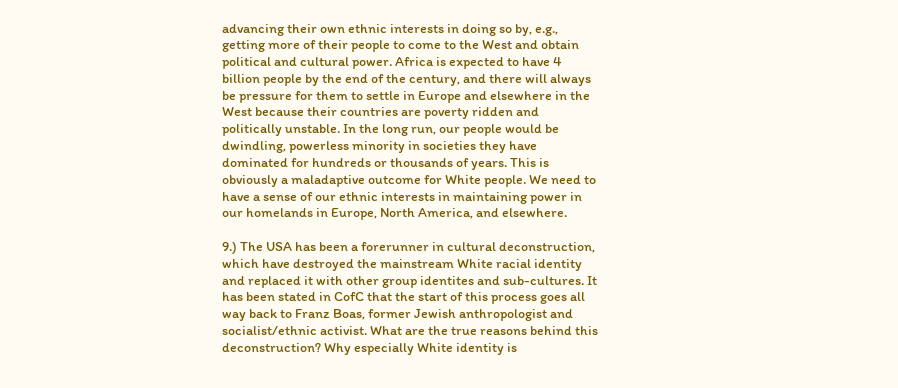advancing their own ethnic interests in doing so by, e.g., getting more of their people to come to the West and obtain political and cultural power. Africa is expected to have 4 billion people by the end of the century, and there will always be pressure for them to settle in Europe and elsewhere in the West because their countries are poverty ridden and politically unstable. In the long run, our people would be dwindling, powerless minority in societies they have dominated for hundreds or thousands of years. This is obviously a maladaptive outcome for White people. We need to have a sense of our ethnic interests in maintaining power in our homelands in Europe, North America, and elsewhere.

9.) The USA has been a forerunner in cultural deconstruction, which have destroyed the mainstream White racial identity and replaced it with other group identites and sub-cultures. It has been stated in CofC that the start of this process goes all way back to Franz Boas, former Jewish anthropologist and socialist/ethnic activist. What are the true reasons behind this deconstruction? Why especially White identity is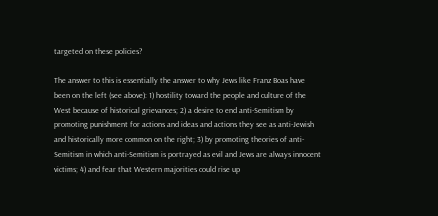targeted on these policies?

The answer to this is essentially the answer to why Jews like Franz Boas have been on the left (see above): 1) hostility toward the people and culture of the West because of historical grievances; 2) a desire to end anti-Semitism by promoting punishment for actions and ideas and actions they see as anti-Jewish and historically more common on the right; 3) by promoting theories of anti-Semitism in which anti-Semitism is portrayed as evil and Jews are always innocent victims; 4) and fear that Western majorities could rise up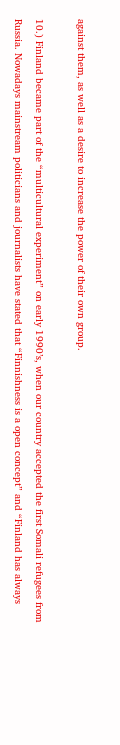against them, as well as a desire to increase the power of their own group.

10.) Finland became part of the “multicultural experiment” on early 1990’s, when our country accepted the first Somali refugees from Russia. Nowadays mainstream politicians and journalists have stated that “Finnishness is a open concept” and “Finland has always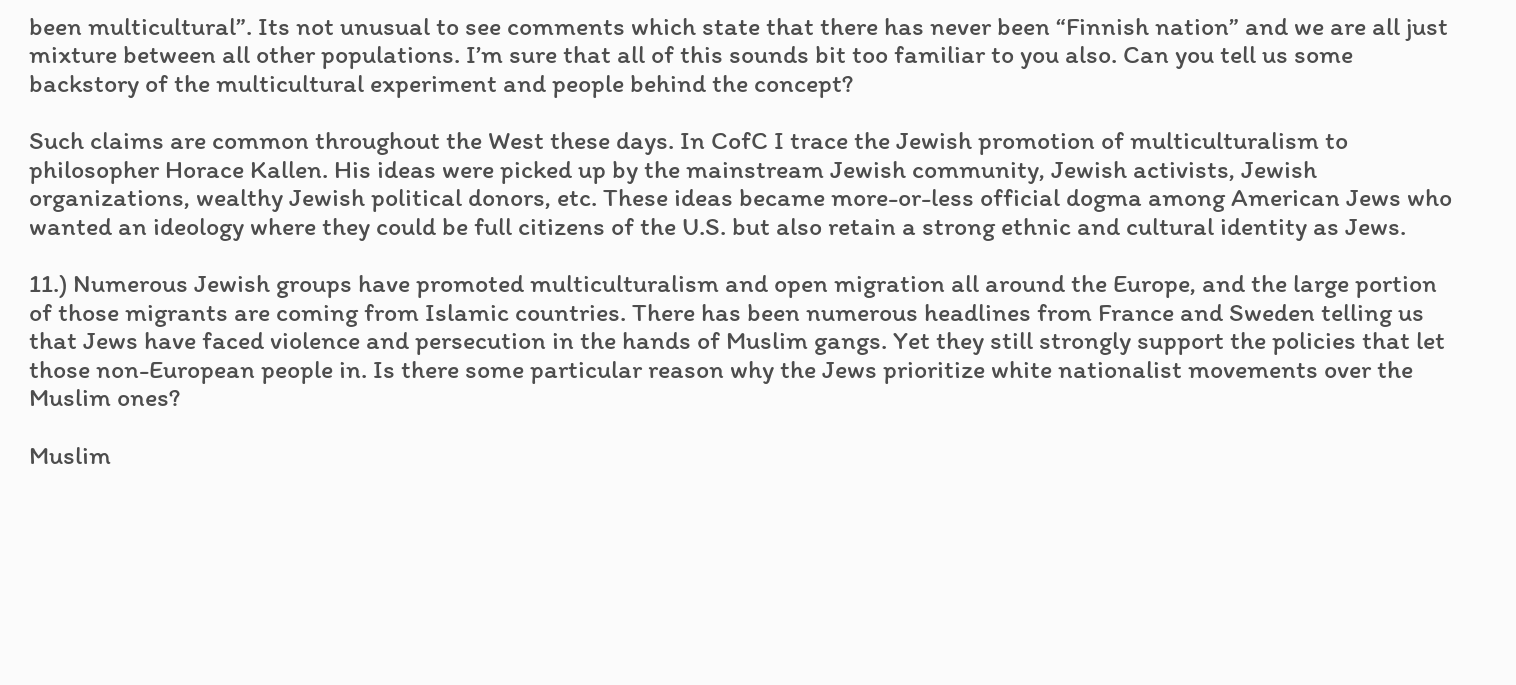been multicultural”. Its not unusual to see comments which state that there has never been “Finnish nation” and we are all just mixture between all other populations. I’m sure that all of this sounds bit too familiar to you also. Can you tell us some backstory of the multicultural experiment and people behind the concept?

Such claims are common throughout the West these days. In CofC I trace the Jewish promotion of multiculturalism to philosopher Horace Kallen. His ideas were picked up by the mainstream Jewish community, Jewish activists, Jewish organizations, wealthy Jewish political donors, etc. These ideas became more-or-less official dogma among American Jews who wanted an ideology where they could be full citizens of the U.S. but also retain a strong ethnic and cultural identity as Jews.

11.) Numerous Jewish groups have promoted multiculturalism and open migration all around the Europe, and the large portion of those migrants are coming from Islamic countries. There has been numerous headlines from France and Sweden telling us that Jews have faced violence and persecution in the hands of Muslim gangs. Yet they still strongly support the policies that let those non-European people in. Is there some particular reason why the Jews prioritize white nationalist movements over the Muslim ones?

Muslim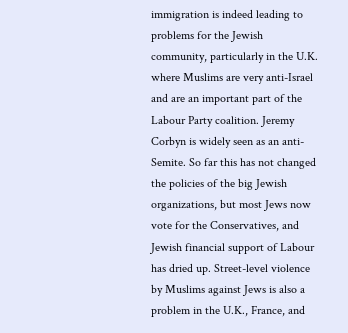immigration is indeed leading to problems for the Jewish community, particularly in the U.K. where Muslims are very anti-Israel and are an important part of the Labour Party coalition. Jeremy Corbyn is widely seen as an anti-Semite. So far this has not changed the policies of the big Jewish organizations, but most Jews now vote for the Conservatives, and Jewish financial support of Labour has dried up. Street-level violence by Muslims against Jews is also a problem in the U.K., France, and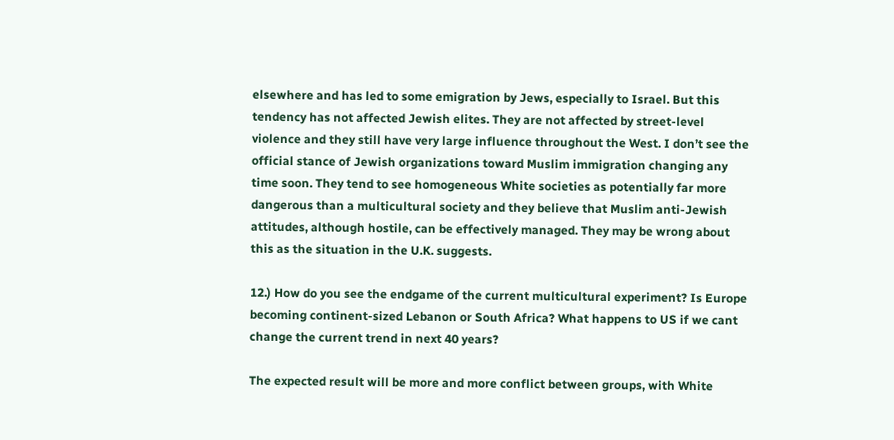elsewhere and has led to some emigration by Jews, especially to Israel. But this tendency has not affected Jewish elites. They are not affected by street-level violence and they still have very large influence throughout the West. I don’t see the official stance of Jewish organizations toward Muslim immigration changing any time soon. They tend to see homogeneous White societies as potentially far more dangerous than a multicultural society and they believe that Muslim anti-Jewish attitudes, although hostile, can be effectively managed. They may be wrong about this as the situation in the U.K. suggests.

12.) How do you see the endgame of the current multicultural experiment? Is Europe becoming continent-sized Lebanon or South Africa? What happens to US if we cant change the current trend in next 40 years?

The expected result will be more and more conflict between groups, with White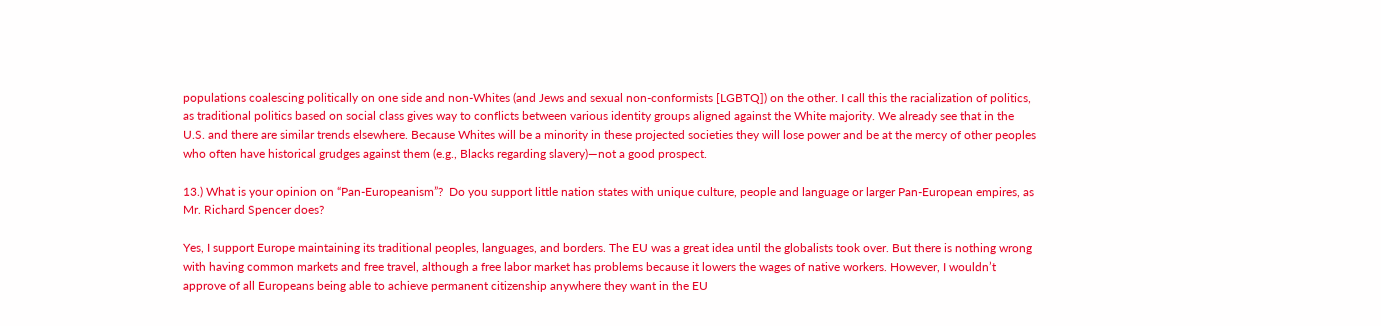populations coalescing politically on one side and non-Whites (and Jews and sexual non-conformists [LGBTQ]) on the other. I call this the racialization of politics, as traditional politics based on social class gives way to conflicts between various identity groups aligned against the White majority. We already see that in the U.S. and there are similar trends elsewhere. Because Whites will be a minority in these projected societies they will lose power and be at the mercy of other peoples who often have historical grudges against them (e.g., Blacks regarding slavery)—not a good prospect.

13.) What is your opinion on “Pan-Europeanism”?  Do you support little nation states with unique culture, people and language or larger Pan-European empires, as Mr. Richard Spencer does?

Yes, I support Europe maintaining its traditional peoples, languages, and borders. The EU was a great idea until the globalists took over. But there is nothing wrong with having common markets and free travel, although a free labor market has problems because it lowers the wages of native workers. However, I wouldn’t approve of all Europeans being able to achieve permanent citizenship anywhere they want in the EU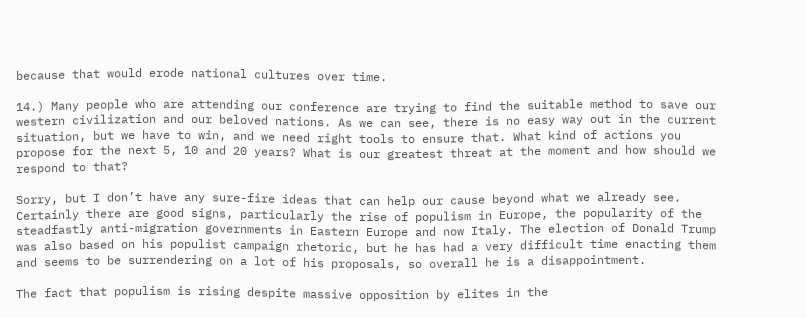because that would erode national cultures over time.

14.) Many people who are attending our conference are trying to find the suitable method to save our western civilization and our beloved nations. As we can see, there is no easy way out in the current situation, but we have to win, and we need right tools to ensure that. What kind of actions you propose for the next 5, 10 and 20 years? What is our greatest threat at the moment and how should we respond to that?

Sorry, but I don’t have any sure-fire ideas that can help our cause beyond what we already see. Certainly there are good signs, particularly the rise of populism in Europe, the popularity of the steadfastly anti-migration governments in Eastern Europe and now Italy. The election of Donald Trump was also based on his populist campaign rhetoric, but he has had a very difficult time enacting them and seems to be surrendering on a lot of his proposals, so overall he is a disappointment.

The fact that populism is rising despite massive opposition by elites in the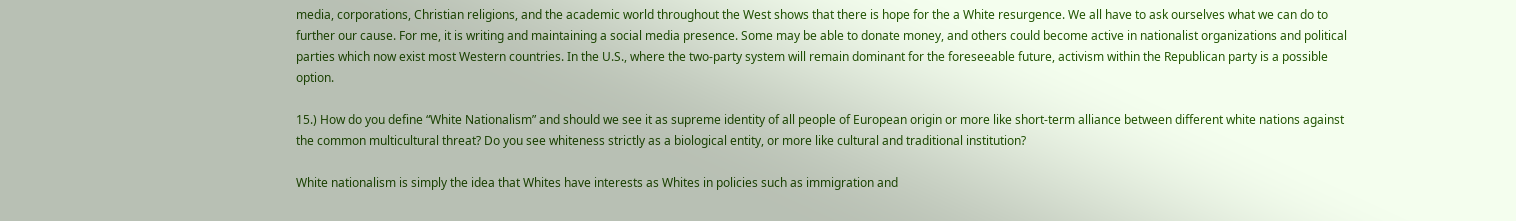media, corporations, Christian religions, and the academic world throughout the West shows that there is hope for the a White resurgence. We all have to ask ourselves what we can do to further our cause. For me, it is writing and maintaining a social media presence. Some may be able to donate money, and others could become active in nationalist organizations and political parties which now exist most Western countries. In the U.S., where the two-party system will remain dominant for the foreseeable future, activism within the Republican party is a possible option.

15.) How do you define “White Nationalism” and should we see it as supreme identity of all people of European origin or more like short-term alliance between different white nations against the common multicultural threat? Do you see whiteness strictly as a biological entity, or more like cultural and traditional institution?

White nationalism is simply the idea that Whites have interests as Whites in policies such as immigration and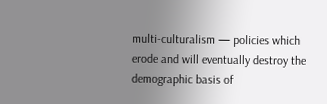multi-culturalism — policies which erode and will eventually destroy the demographic basis of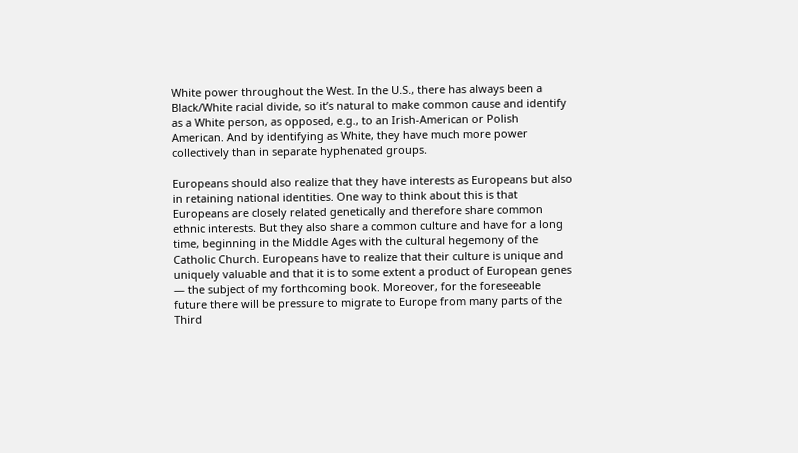White power throughout the West. In the U.S., there has always been a Black/White racial divide, so it’s natural to make common cause and identify as a White person, as opposed, e.g., to an Irish-American or Polish American. And by identifying as White, they have much more power collectively than in separate hyphenated groups.

Europeans should also realize that they have interests as Europeans but also in retaining national identities. One way to think about this is that Europeans are closely related genetically and therefore share common ethnic interests. But they also share a common culture and have for a long time, beginning in the Middle Ages with the cultural hegemony of the Catholic Church. Europeans have to realize that their culture is unique and uniquely valuable and that it is to some extent a product of European genes — the subject of my forthcoming book. Moreover, for the foreseeable future there will be pressure to migrate to Europe from many parts of the Third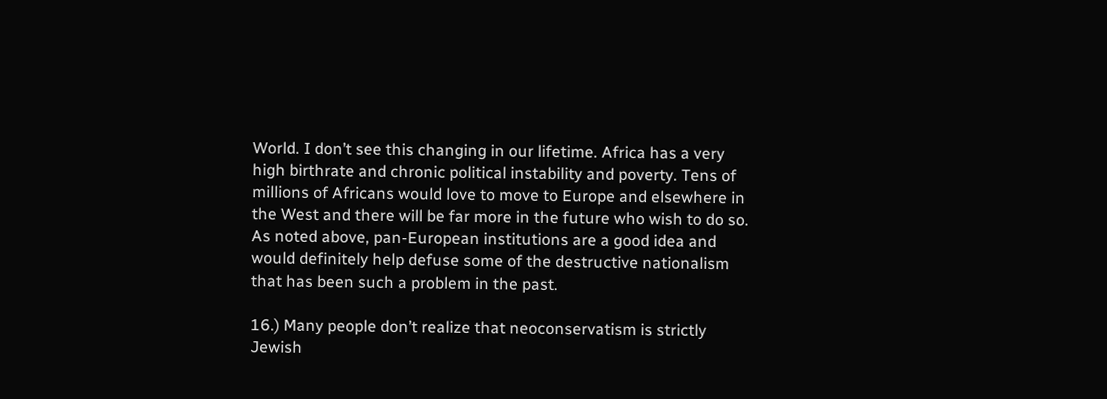World. I don’t see this changing in our lifetime. Africa has a very high birthrate and chronic political instability and poverty. Tens of millions of Africans would love to move to Europe and elsewhere in the West and there will be far more in the future who wish to do so. As noted above, pan-European institutions are a good idea and would definitely help defuse some of the destructive nationalism that has been such a problem in the past.

16.) Many people don’t realize that neoconservatism is strictly Jewish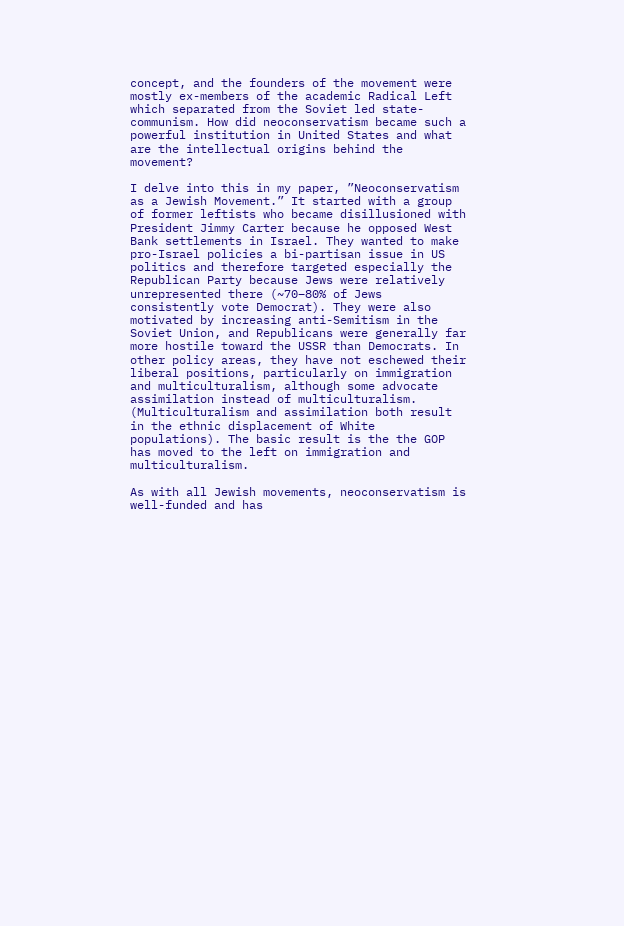concept, and the founders of the movement were mostly ex-members of the academic Radical Left which separated from the Soviet led state-communism. How did neoconservatism became such a powerful institution in United States and what are the intellectual origins behind the movement?

I delve into this in my paper, ”Neoconservatism as a Jewish Movement.” It started with a group of former leftists who became disillusioned with President Jimmy Carter because he opposed West Bank settlements in Israel. They wanted to make pro-Israel policies a bi-partisan issue in US politics and therefore targeted especially the Republican Party because Jews were relatively unrepresented there (~70–80% of Jews consistently vote Democrat). They were also motivated by increasing anti-Semitism in the Soviet Union, and Republicans were generally far more hostile toward the USSR than Democrats. In other policy areas, they have not eschewed their liberal positions, particularly on immigration and multiculturalism, although some advocate assimilation instead of multiculturalism. (Multiculturalism and assimilation both result in the ethnic displacement of White populations). The basic result is the the GOP has moved to the left on immigration and multiculturalism.

As with all Jewish movements, neoconservatism is well-funded and has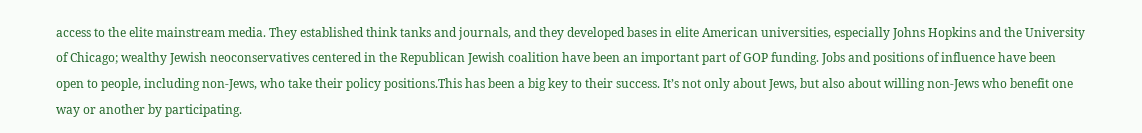access to the elite mainstream media. They established think tanks and journals, and they developed bases in elite American universities, especially Johns Hopkins and the University of Chicago; wealthy Jewish neoconservatives centered in the Republican Jewish coalition have been an important part of GOP funding. Jobs and positions of influence have been open to people, including non-Jews, who take their policy positions.This has been a big key to their success. It’s not only about Jews, but also about willing non-Jews who benefit one way or another by participating.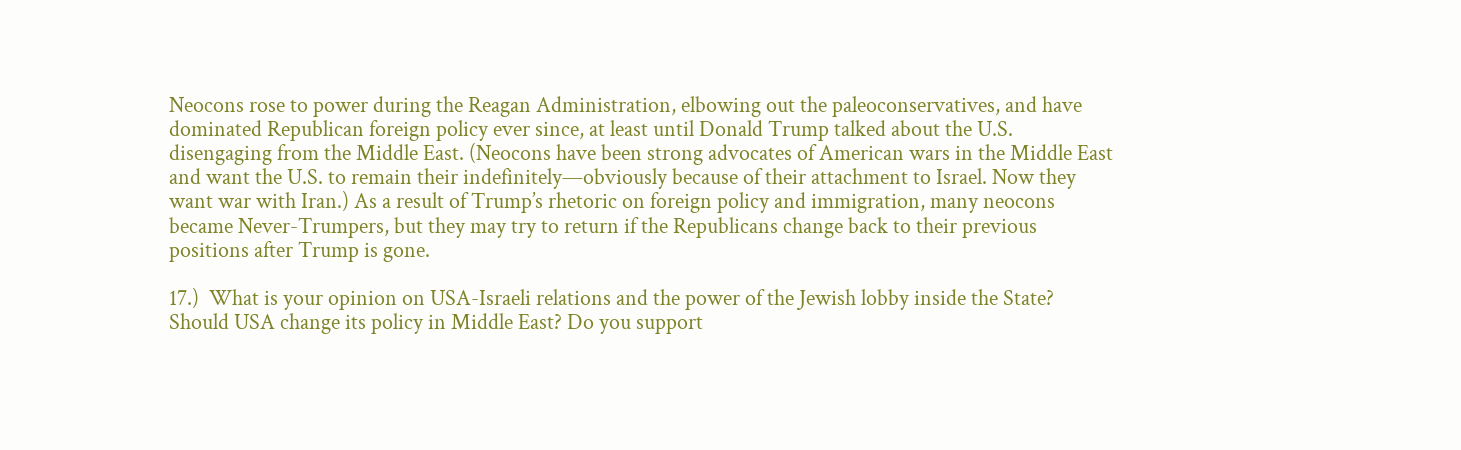Neocons rose to power during the Reagan Administration, elbowing out the paleoconservatives, and have dominated Republican foreign policy ever since, at least until Donald Trump talked about the U.S. disengaging from the Middle East. (Neocons have been strong advocates of American wars in the Middle East and want the U.S. to remain their indefinitely—obviously because of their attachment to Israel. Now they want war with Iran.) As a result of Trump’s rhetoric on foreign policy and immigration, many neocons became Never-Trumpers, but they may try to return if the Republicans change back to their previous positions after Trump is gone.

17.)  What is your opinion on USA-Israeli relations and the power of the Jewish lobby inside the State? Should USA change its policy in Middle East? Do you support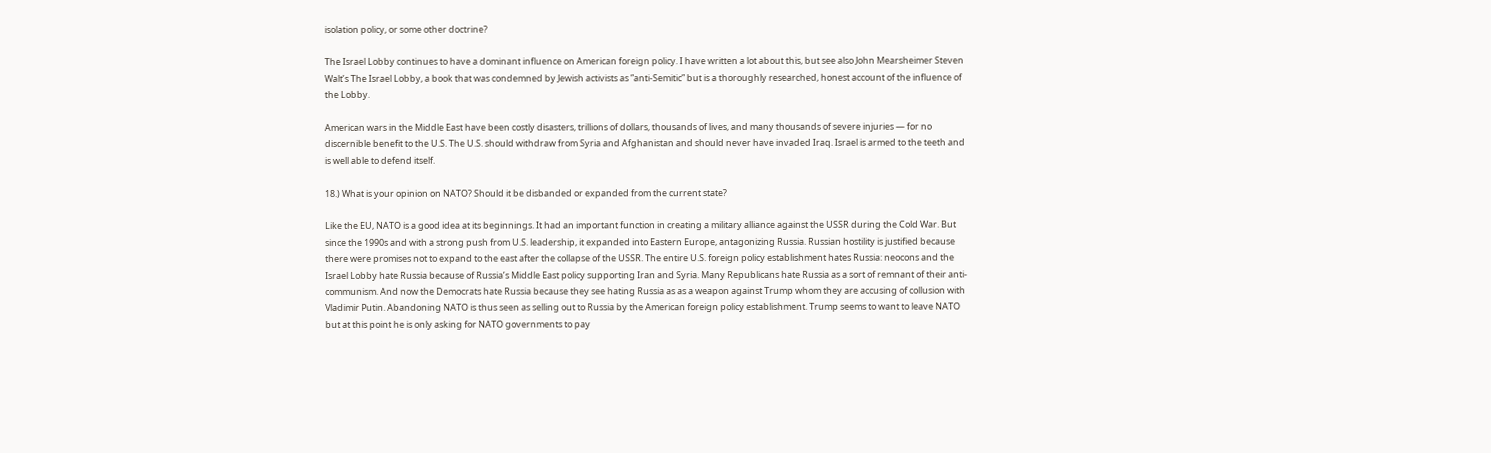isolation policy, or some other doctrine?

The Israel Lobby continues to have a dominant influence on American foreign policy. I have written a lot about this, but see also John Mearsheimer Steven Walt’s The Israel Lobby, a book that was condemned by Jewish activists as ”anti-Semitic” but is a thoroughly researched, honest account of the influence of the Lobby.

American wars in the Middle East have been costly disasters, trillions of dollars, thousands of lives, and many thousands of severe injuries — for no discernible benefit to the U.S. The U.S. should withdraw from Syria and Afghanistan and should never have invaded Iraq. Israel is armed to the teeth and is well able to defend itself.

18.) What is your opinion on NATO? Should it be disbanded or expanded from the current state?

Like the EU, NATO is a good idea at its beginnings. It had an important function in creating a military alliance against the USSR during the Cold War. But since the 1990s and with a strong push from U.S. leadership, it expanded into Eastern Europe, antagonizing Russia. Russian hostility is justified because there were promises not to expand to the east after the collapse of the USSR. The entire U.S. foreign policy establishment hates Russia: neocons and the Israel Lobby hate Russia because of Russia’s Middle East policy supporting Iran and Syria. Many Republicans hate Russia as a sort of remnant of their anti-communism. And now the Democrats hate Russia because they see hating Russia as as a weapon against Trump whom they are accusing of collusion with Vladimir Putin. Abandoning NATO is thus seen as selling out to Russia by the American foreign policy establishment. Trump seems to want to leave NATO but at this point he is only asking for NATO governments to pay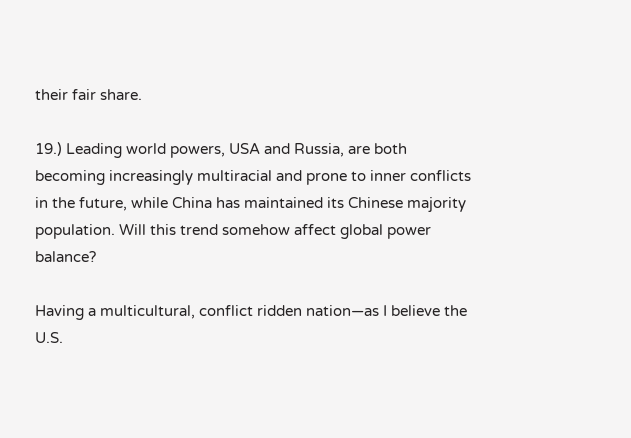their fair share.

19.) Leading world powers, USA and Russia, are both becoming increasingly multiracial and prone to inner conflicts in the future, while China has maintained its Chinese majority population. Will this trend somehow affect global power balance?

Having a multicultural, conflict ridden nation—as I believe the U.S.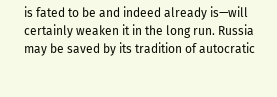is fated to be and indeed already is—will certainly weaken it in the long run. Russia may be saved by its tradition of autocratic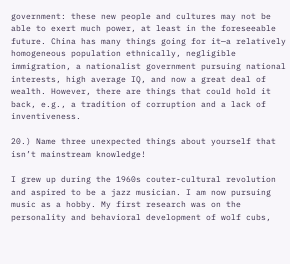government: these new people and cultures may not be able to exert much power, at least in the foreseeable future. China has many things going for it—a relatively homogeneous population ethnically, negligible immigration, a nationalist government pursuing national interests, high average IQ, and now a great deal of wealth. However, there are things that could hold it back, e.g., a tradition of corruption and a lack of inventiveness.

20.) Name three unexpected things about yourself that isn’t mainstream knowledge!

I grew up during the 1960s couter-cultural revolution and aspired to be a jazz musician. I am now pursuing music as a hobby. My first research was on the personality and behavioral development of wolf cubs,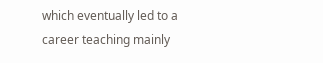which eventually led to a career teaching mainly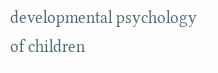developmental psychology of children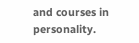and courses in personality.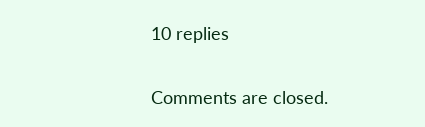10 replies

Comments are closed.